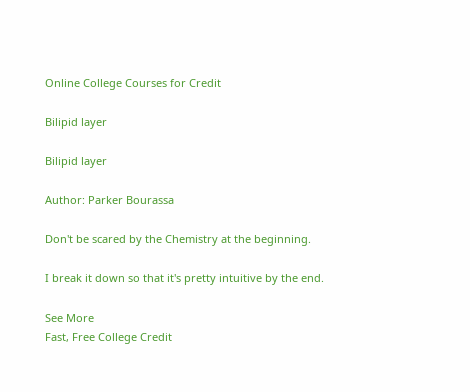Online College Courses for Credit

Bilipid layer

Bilipid layer

Author: Parker Bourassa

Don't be scared by the Chemistry at the beginning.

I break it down so that it's pretty intuitive by the end.

See More
Fast, Free College Credit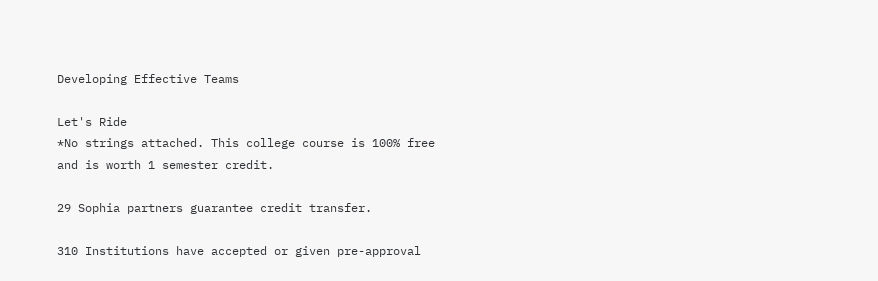Developing Effective Teams

Let's Ride
*No strings attached. This college course is 100% free and is worth 1 semester credit.

29 Sophia partners guarantee credit transfer.

310 Institutions have accepted or given pre-approval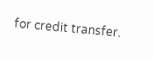for credit transfer.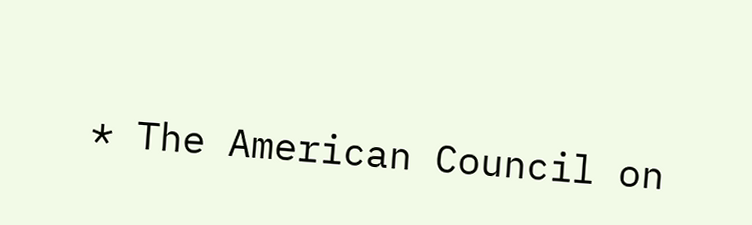* The American Council on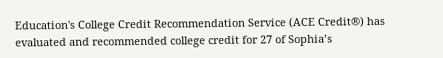Education's College Credit Recommendation Service (ACE Credit®) has evaluated and recommended college credit for 27 of Sophia’s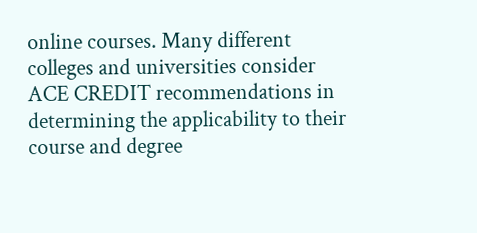online courses. Many different colleges and universities consider ACE CREDIT recommendations in determining the applicability to their course and degree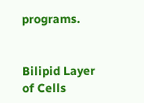programs.


Bilipid Layer of Cells